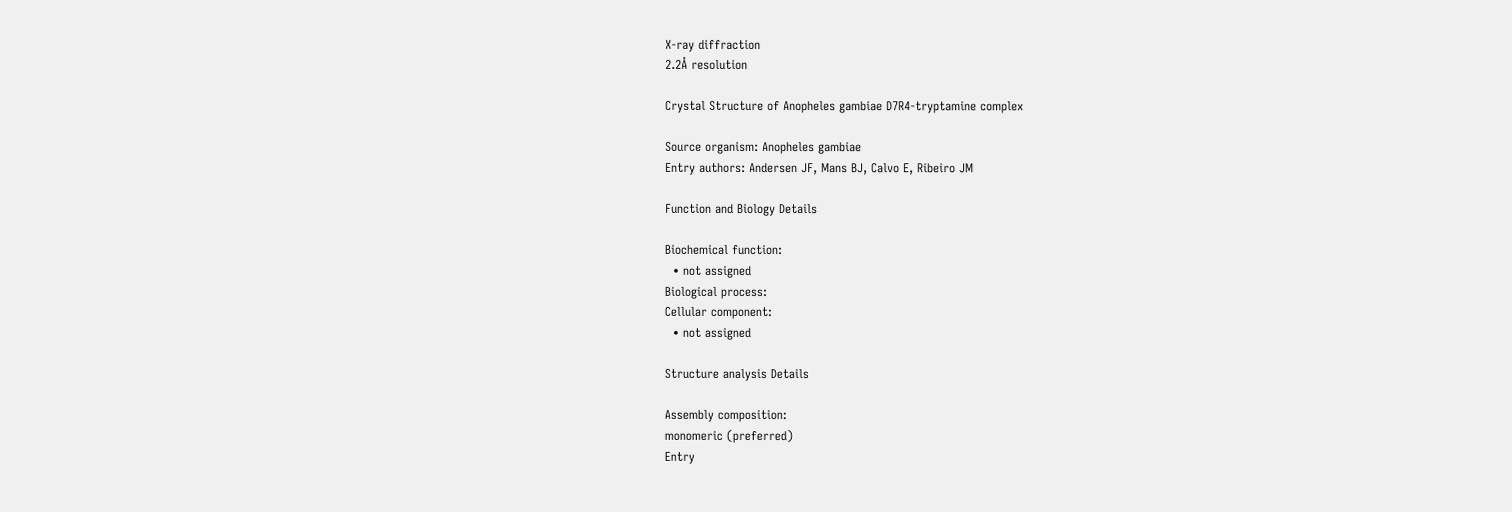X-ray diffraction
2.2Å resolution

Crystal Structure of Anopheles gambiae D7R4-tryptamine complex

Source organism: Anopheles gambiae
Entry authors: Andersen JF, Mans BJ, Calvo E, Ribeiro JM

Function and Biology Details

Biochemical function:
  • not assigned
Biological process:
Cellular component:
  • not assigned

Structure analysis Details

Assembly composition:
monomeric (preferred)
Entry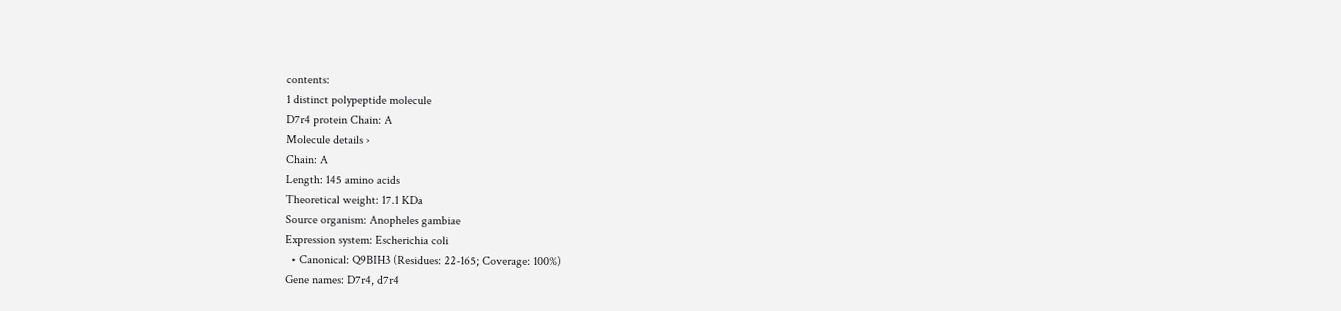contents:
1 distinct polypeptide molecule
D7r4 protein Chain: A
Molecule details ›
Chain: A
Length: 145 amino acids
Theoretical weight: 17.1 KDa
Source organism: Anopheles gambiae
Expression system: Escherichia coli
  • Canonical: Q9BIH3 (Residues: 22-165; Coverage: 100%)
Gene names: D7r4, d7r4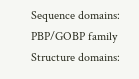Sequence domains: PBP/GOBP family
Structure domains: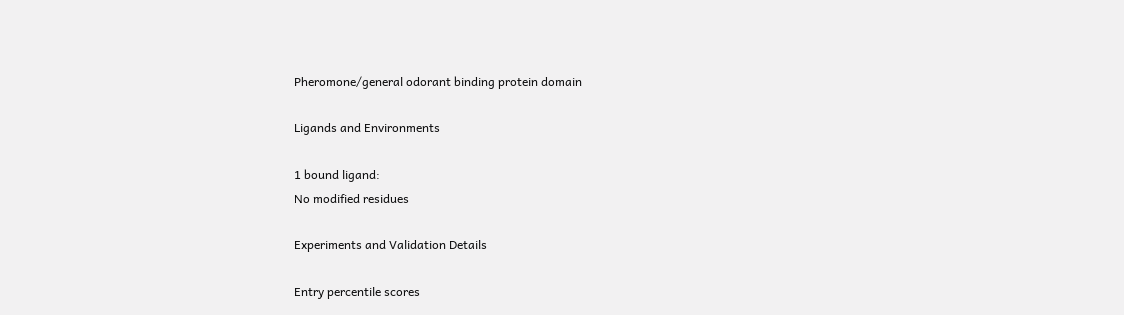Pheromone/general odorant binding protein domain

Ligands and Environments

1 bound ligand:
No modified residues

Experiments and Validation Details

Entry percentile scores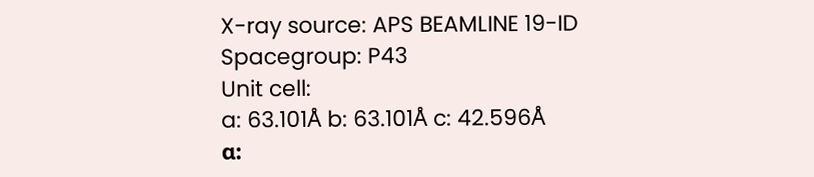X-ray source: APS BEAMLINE 19-ID
Spacegroup: P43
Unit cell:
a: 63.101Å b: 63.101Å c: 42.596Å
α: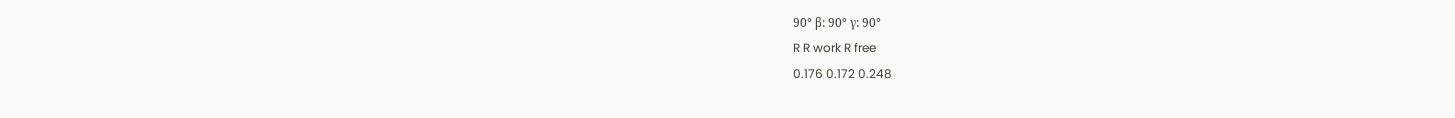90° β: 90° γ: 90°
R R work R free
0.176 0.172 0.248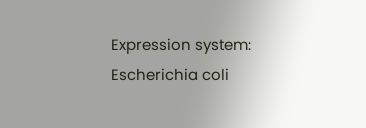Expression system: Escherichia coli